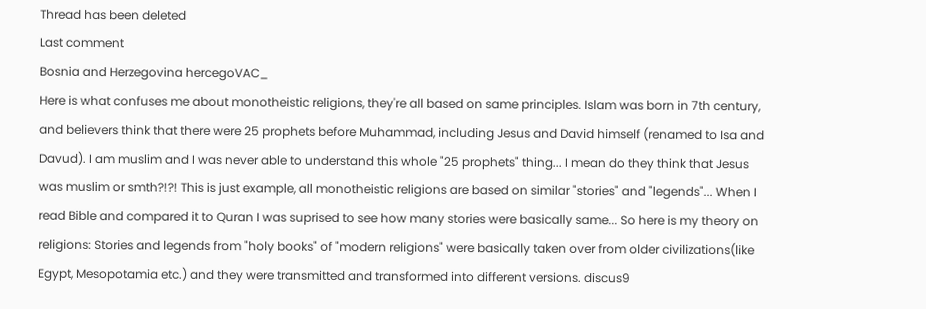Thread has been deleted
Last comment
Bosnia and Herzegovina hercegoVAC_
Here is what confuses me about monotheistic religions, they're all based on same principles. Islam was born in 7th century, and believers think that there were 25 prophets before Muhammad, including Jesus and David himself (renamed to Isa and Davud). I am muslim and I was never able to understand this whole "25 prophets" thing... I mean do they think that Jesus was muslim or smth?!?! This is just example, all monotheistic religions are based on similar "stories" and "legends"... When I read Bible and compared it to Quran I was suprised to see how many stories were basically same... So here is my theory on religions: Stories and legends from "holy books" of "modern religions" were basically taken over from older civilizations(like Egypt, Mesopotamia etc.) and they were transmitted and transformed into different versions. discus9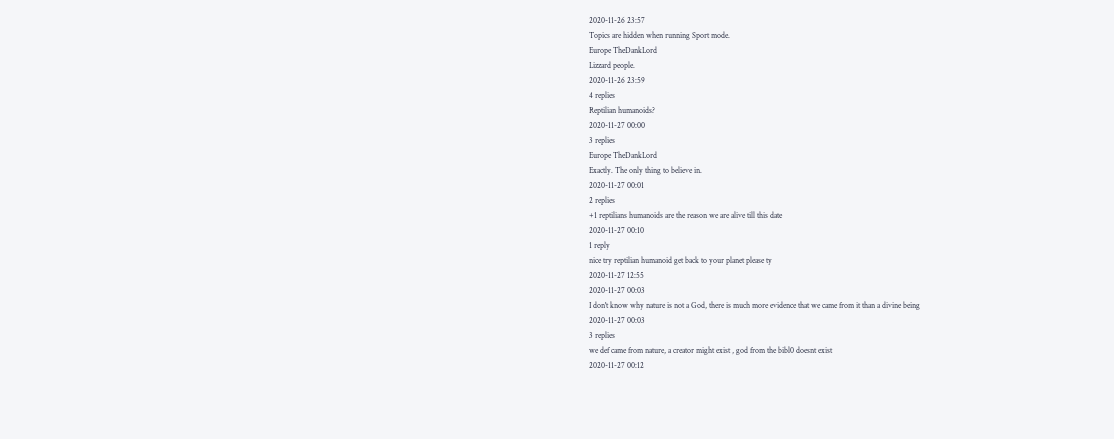2020-11-26 23:57
Topics are hidden when running Sport mode.
Europe TheDankLord
Lizzard people.
2020-11-26 23:59
4 replies
Reptilian humanoids?
2020-11-27 00:00
3 replies
Europe TheDankLord
Exactly. The only thing to believe in.
2020-11-27 00:01
2 replies
+1 reptilians humanoids are the reason we are alive till this date
2020-11-27 00:10
1 reply
nice try reptilian humanoid get back to your planet please ty
2020-11-27 12:55
2020-11-27 00:03
I don't know why nature is not a God, there is much more evidence that we came from it than a divine being
2020-11-27 00:03
3 replies
we def came from nature, a creator might exist , god from the bibl0 doesnt exist
2020-11-27 00:12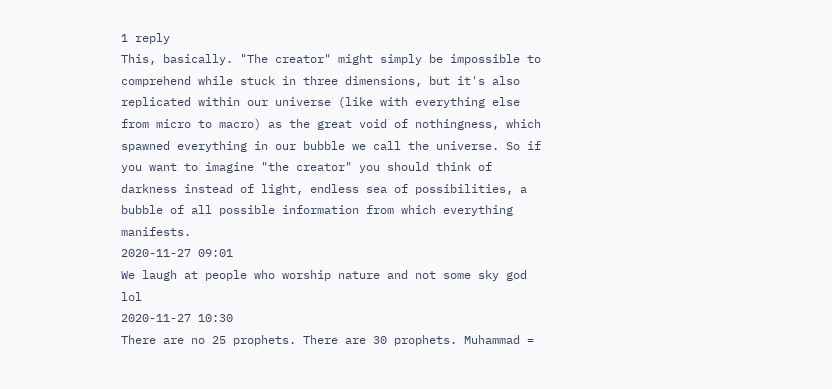1 reply
This, basically. "The creator" might simply be impossible to comprehend while stuck in three dimensions, but it's also replicated within our universe (like with everything else from micro to macro) as the great void of nothingness, which spawned everything in our bubble we call the universe. So if you want to imagine "the creator" you should think of darkness instead of light, endless sea of possibilities, a bubble of all possible information from which everything manifests.
2020-11-27 09:01
We laugh at people who worship nature and not some sky god lol
2020-11-27 10:30
There are no 25 prophets. There are 30 prophets. Muhammad =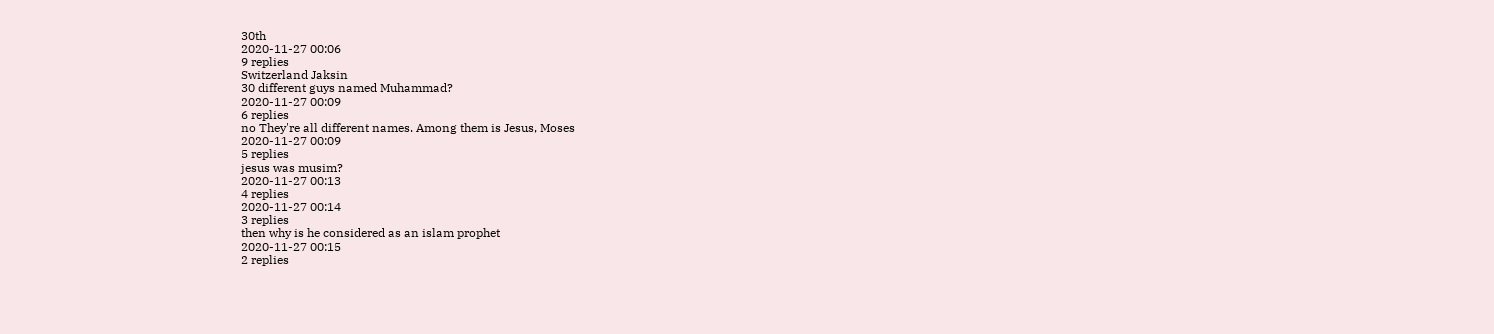30th
2020-11-27 00:06
9 replies
Switzerland Jaksin
30 different guys named Muhammad?
2020-11-27 00:09
6 replies
no They're all different names. Among them is Jesus, Moses
2020-11-27 00:09
5 replies
jesus was musim?
2020-11-27 00:13
4 replies
2020-11-27 00:14
3 replies
then why is he considered as an islam prophet
2020-11-27 00:15
2 replies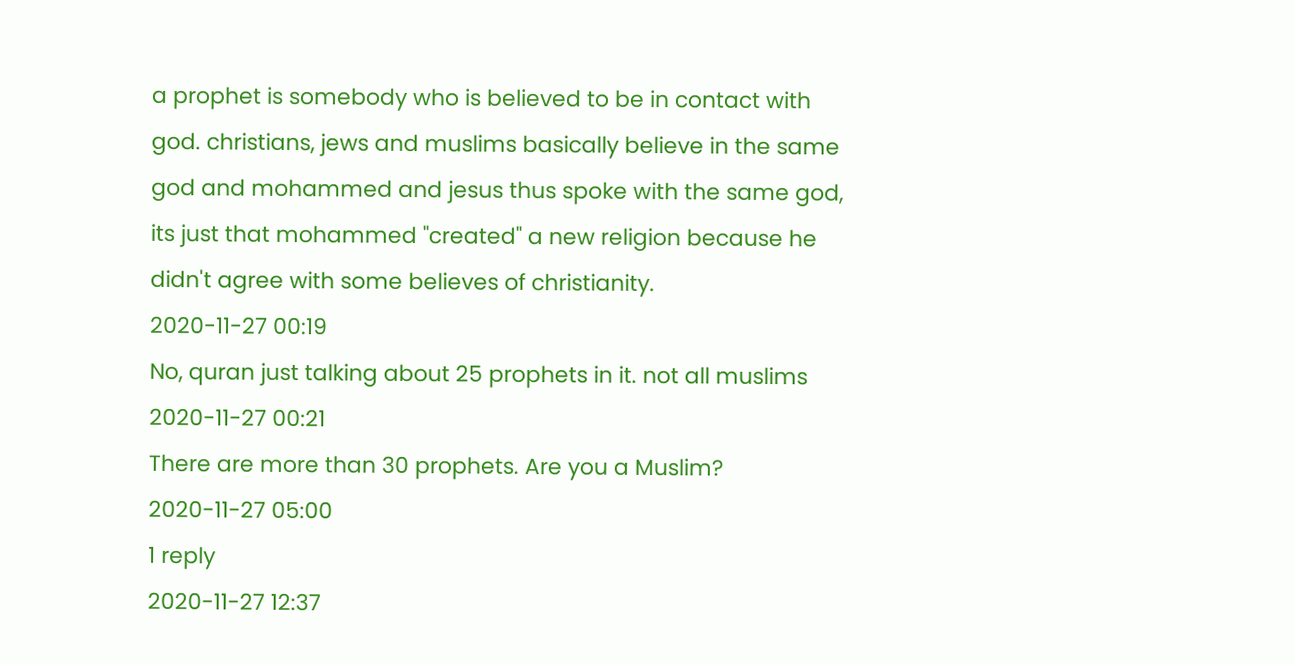a prophet is somebody who is believed to be in contact with god. christians, jews and muslims basically believe in the same god and mohammed and jesus thus spoke with the same god, its just that mohammed "created" a new religion because he didn't agree with some believes of christianity.
2020-11-27 00:19
No, quran just talking about 25 prophets in it. not all muslims
2020-11-27 00:21
There are more than 30 prophets. Are you a Muslim?
2020-11-27 05:00
1 reply
2020-11-27 12:37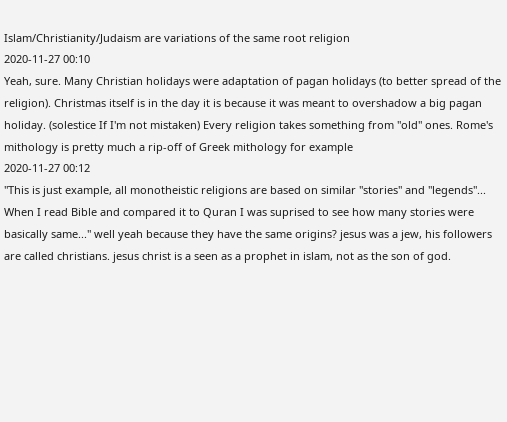Islam/Christianity/Judaism are variations of the same root religion
2020-11-27 00:10
Yeah, sure. Many Christian holidays were adaptation of pagan holidays (to better spread of the religion). Christmas itself is in the day it is because it was meant to overshadow a big pagan holiday. (solestice If I'm not mistaken) Every religion takes something from "old" ones. Rome's mithology is pretty much a rip-off of Greek mithology for example
2020-11-27 00:12
"This is just example, all monotheistic religions are based on similar "stories" and "legends"... When I read Bible and compared it to Quran I was suprised to see how many stories were basically same..." well yeah because they have the same origins? jesus was a jew, his followers are called christians. jesus christ is a seen as a prophet in islam, not as the son of god.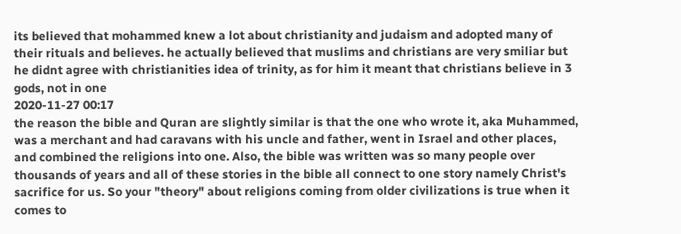its believed that mohammed knew a lot about christianity and judaism and adopted many of their rituals and believes. he actually believed that muslims and christians are very smiliar but he didnt agree with christianities idea of trinity, as for him it meant that christians believe in 3 gods, not in one
2020-11-27 00:17
the reason the bible and Quran are slightly similar is that the one who wrote it, aka Muhammed, was a merchant and had caravans with his uncle and father, went in Israel and other places, and combined the religions into one. Also, the bible was written was so many people over thousands of years and all of these stories in the bible all connect to one story namely Christ's sacrifice for us. So your "theory" about religions coming from older civilizations is true when it comes to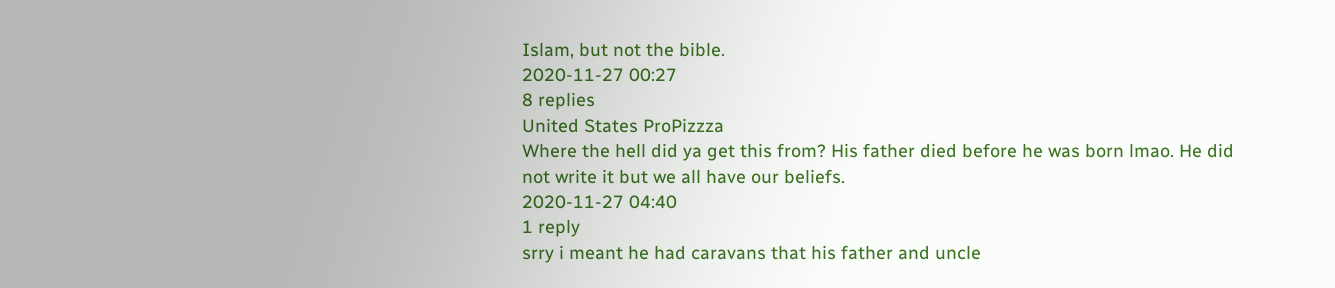Islam, but not the bible.
2020-11-27 00:27
8 replies
United States ProPizzza
Where the hell did ya get this from? His father died before he was born lmao. He did not write it but we all have our beliefs.
2020-11-27 04:40
1 reply
srry i meant he had caravans that his father and uncle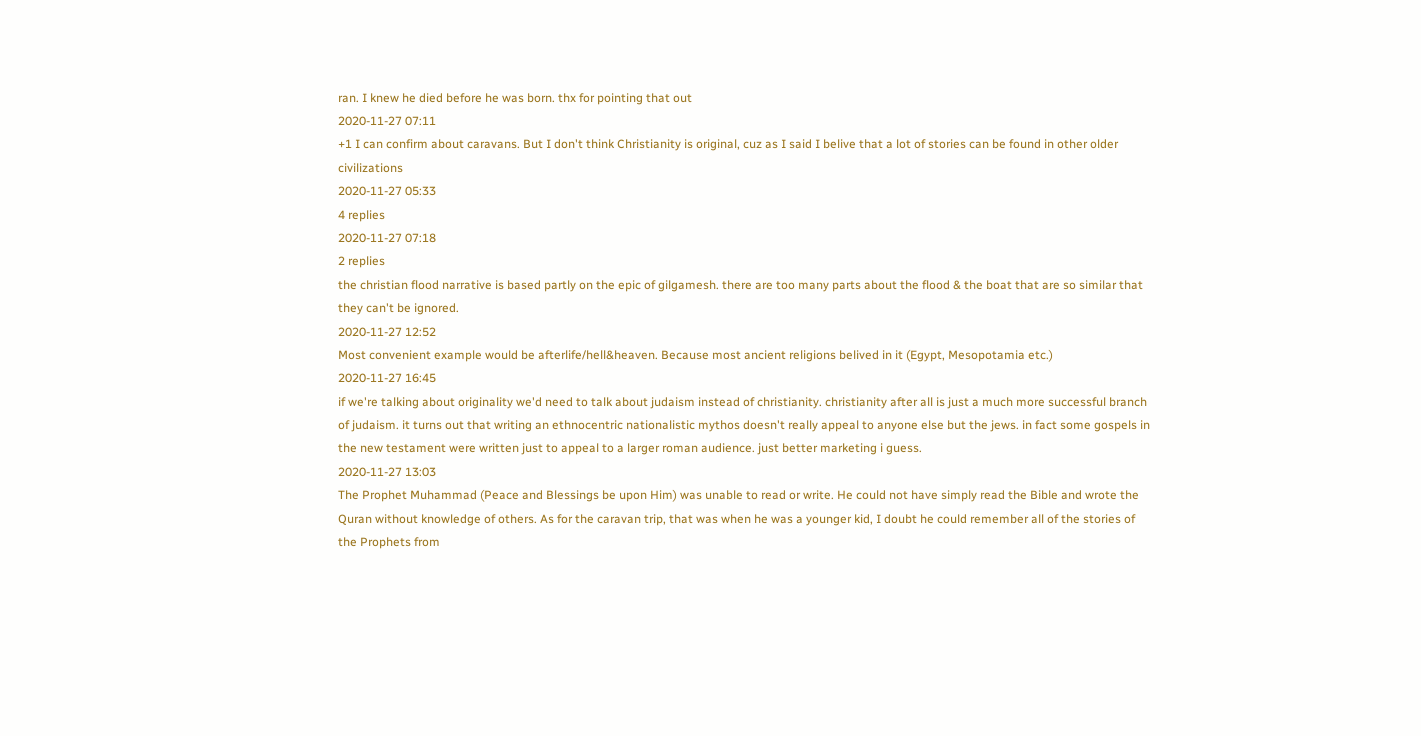ran. I knew he died before he was born. thx for pointing that out
2020-11-27 07:11
+1 I can confirm about caravans. But I don't think Christianity is original, cuz as I said I belive that a lot of stories can be found in other older civilizations
2020-11-27 05:33
4 replies
2020-11-27 07:18
2 replies
the christian flood narrative is based partly on the epic of gilgamesh. there are too many parts about the flood & the boat that are so similar that they can't be ignored.
2020-11-27 12:52
Most convenient example would be afterlife/hell&heaven. Because most ancient religions belived in it (Egypt, Mesopotamia etc.)
2020-11-27 16:45
if we're talking about originality we'd need to talk about judaism instead of christianity. christianity after all is just a much more successful branch of judaism. it turns out that writing an ethnocentric nationalistic mythos doesn't really appeal to anyone else but the jews. in fact some gospels in the new testament were written just to appeal to a larger roman audience. just better marketing i guess.
2020-11-27 13:03
The Prophet Muhammad (Peace and Blessings be upon Him) was unable to read or write. He could not have simply read the Bible and wrote the Quran without knowledge of others. As for the caravan trip, that was when he was a younger kid, I doubt he could remember all of the stories of the Prophets from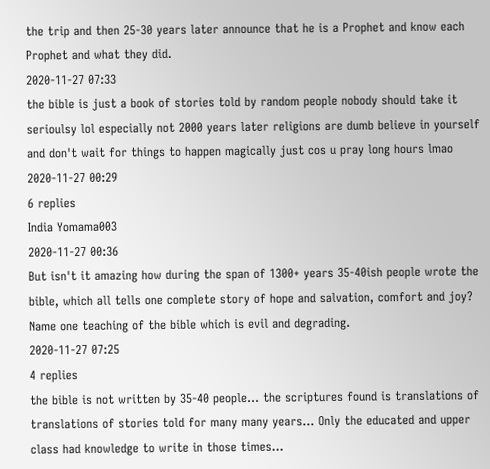the trip and then 25-30 years later announce that he is a Prophet and know each Prophet and what they did.
2020-11-27 07:33
the bible is just a book of stories told by random people nobody should take it serioulsy lol especially not 2000 years later religions are dumb believe in yourself and don't wait for things to happen magically just cos u pray long hours lmao
2020-11-27 00:29
6 replies
India Yomama003
2020-11-27 00:36
But isn't it amazing how during the span of 1300+ years 35-40ish people wrote the bible, which all tells one complete story of hope and salvation, comfort and joy? Name one teaching of the bible which is evil and degrading.
2020-11-27 07:25
4 replies
the bible is not written by 35-40 people... the scriptures found is translations of translations of stories told for many many years... Only the educated and upper class had knowledge to write in those times...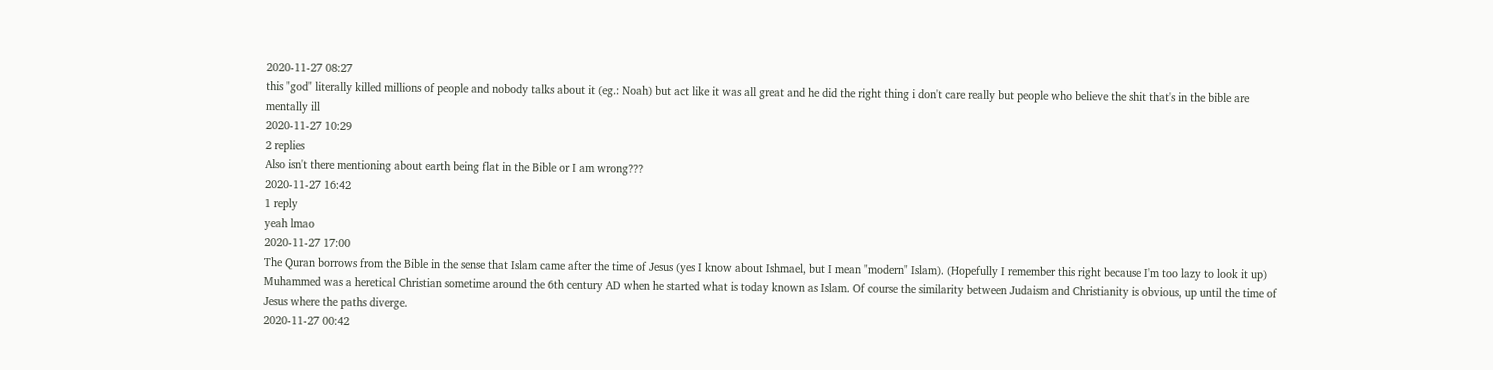2020-11-27 08:27
this "god" literally killed millions of people and nobody talks about it (eg.: Noah) but act like it was all great and he did the right thing i don't care really but people who believe the shit that's in the bible are mentally ill
2020-11-27 10:29
2 replies
Also isn't there mentioning about earth being flat in the Bible or I am wrong???
2020-11-27 16:42
1 reply
yeah lmao
2020-11-27 17:00
The Quran borrows from the Bible in the sense that Islam came after the time of Jesus (yes I know about Ishmael, but I mean "modern" Islam). (Hopefully I remember this right because I'm too lazy to look it up) Muhammed was a heretical Christian sometime around the 6th century AD when he started what is today known as Islam. Of course the similarity between Judaism and Christianity is obvious, up until the time of Jesus where the paths diverge.
2020-11-27 00:42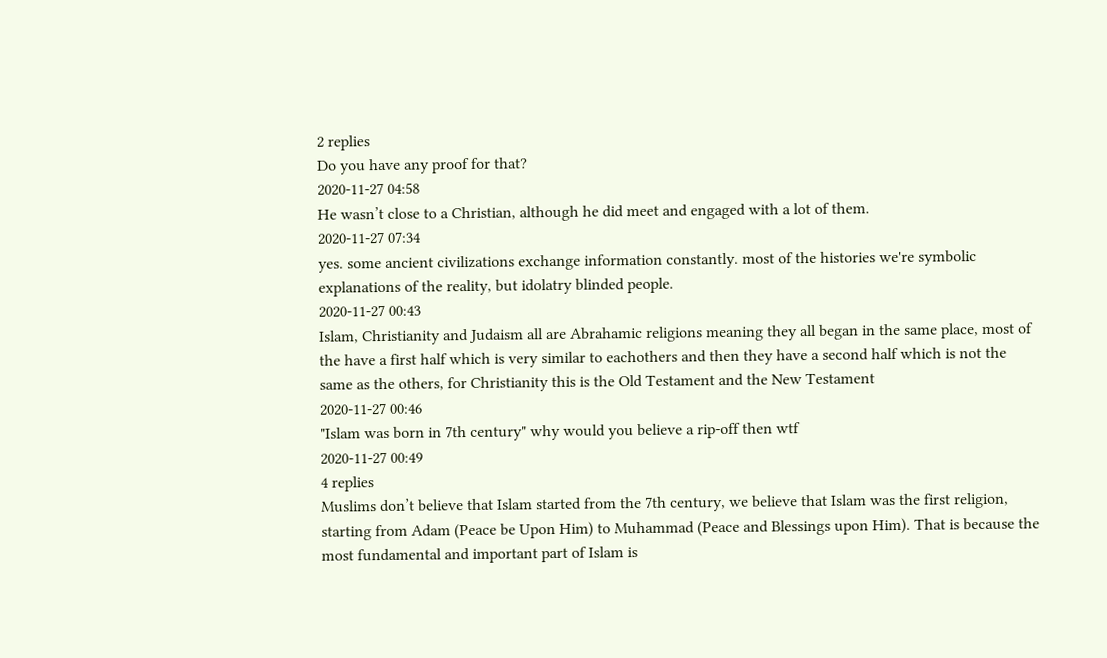2 replies
Do you have any proof for that?
2020-11-27 04:58
He wasn’t close to a Christian, although he did meet and engaged with a lot of them.
2020-11-27 07:34
yes. some ancient civilizations exchange information constantly. most of the histories we're symbolic explanations of the reality, but idolatry blinded people.
2020-11-27 00:43
Islam, Christianity and Judaism all are Abrahamic religions meaning they all began in the same place, most of the have a first half which is very similar to eachothers and then they have a second half which is not the same as the others, for Christianity this is the Old Testament and the New Testament
2020-11-27 00:46
"Islam was born in 7th century" why would you believe a rip-off then wtf
2020-11-27 00:49
4 replies
Muslims don’t believe that Islam started from the 7th century, we believe that Islam was the first religion, starting from Adam (Peace be Upon Him) to Muhammad (Peace and Blessings upon Him). That is because the most fundamental and important part of Islam is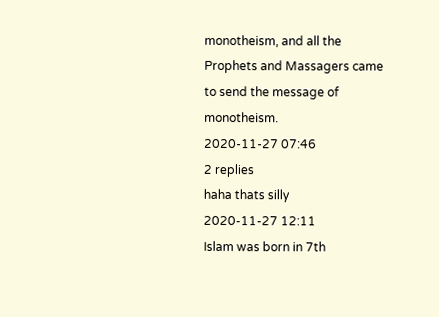monotheism, and all the Prophets and Massagers came to send the message of monotheism.
2020-11-27 07:46
2 replies
haha thats silly
2020-11-27 12:11
Islam was born in 7th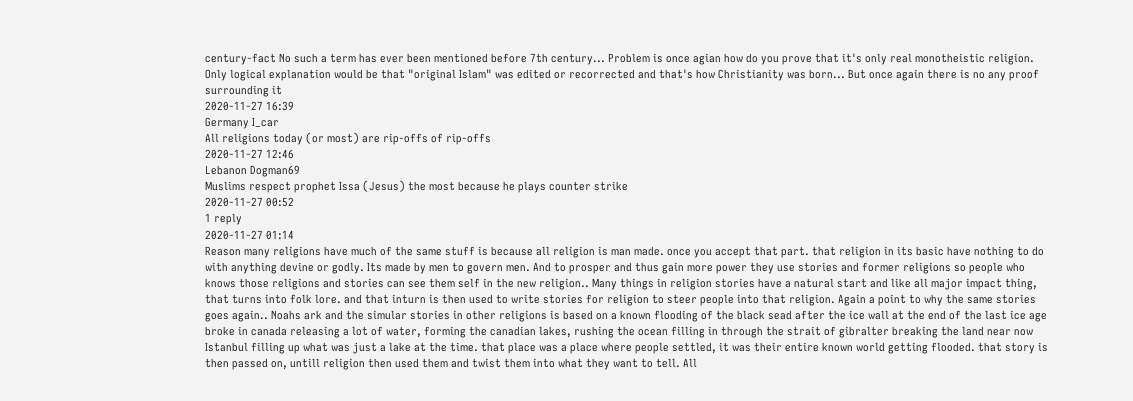century-fact No such a term has ever been mentioned before 7th century... Problem is once agian how do you prove that it's only real monotheistic religion. Only logical explanation would be that "original Islam" was edited or recorrected and that's how Christianity was born... But once again there is no any proof surrounding it
2020-11-27 16:39
Germany I_car
All religions today (or most) are rip-offs of rip-offs
2020-11-27 12:46
Lebanon Dogman69
Muslims respect prophet Issa (Jesus) the most because he plays counter strike
2020-11-27 00:52
1 reply
2020-11-27 01:14
Reason many religions have much of the same stuff is because all religion is man made. once you accept that part. that religion in its basic have nothing to do with anything devine or godly. Its made by men to govern men. And to prosper and thus gain more power they use stories and former religions so people who knows those religions and stories can see them self in the new religion.. Many things in religion stories have a natural start and like all major impact thing, that turns into folk lore. and that inturn is then used to write stories for religion to steer people into that religion. Again a point to why the same stories goes again.. Noahs ark and the simular stories in other religions is based on a known flooding of the black sead after the ice wall at the end of the last ice age broke in canada releasing a lot of water, forming the canadian lakes, rushing the ocean filling in through the strait of gibralter breaking the land near now Istanbul filling up what was just a lake at the time. that place was a place where people settled, it was their entire known world getting flooded. that story is then passed on, untill religion then used them and twist them into what they want to tell. All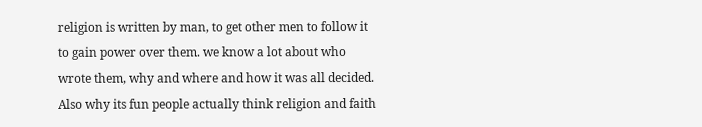religion is written by man, to get other men to follow it to gain power over them. we know a lot about who wrote them, why and where and how it was all decided. Also why its fun people actually think religion and faith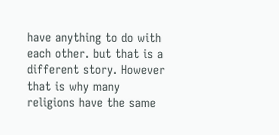have anything to do with each other. but that is a different story. However that is why many religions have the same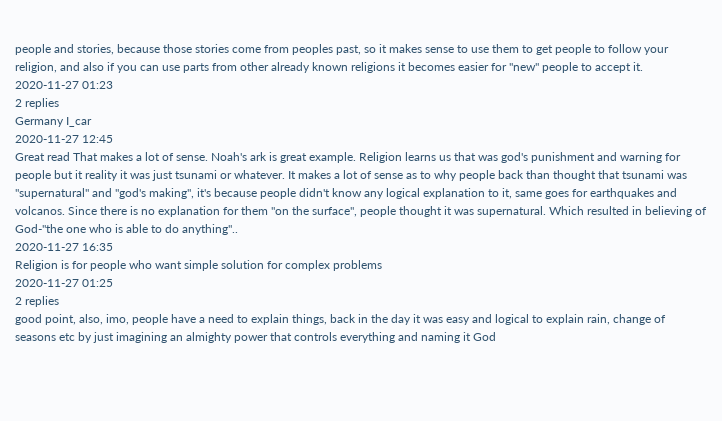people and stories, because those stories come from peoples past, so it makes sense to use them to get people to follow your religion, and also if you can use parts from other already known religions it becomes easier for "new" people to accept it.
2020-11-27 01:23
2 replies
Germany I_car
2020-11-27 12:45
Great read That makes a lot of sense. Noah's ark is great example. Religion learns us that was god's punishment and warning for people but it reality it was just tsunami or whatever. It makes a lot of sense as to why people back than thought that tsunami was "supernatural" and "god's making", it's because people didn't know any logical explanation to it, same goes for earthquakes and volcanos. Since there is no explanation for them "on the surface", people thought it was supernatural. Which resulted in believing of God-"the one who is able to do anything"..
2020-11-27 16:35
Religion is for people who want simple solution for complex problems
2020-11-27 01:25
2 replies
good point, also, imo, people have a need to explain things, back in the day it was easy and logical to explain rain, change of seasons etc by just imagining an almighty power that controls everything and naming it God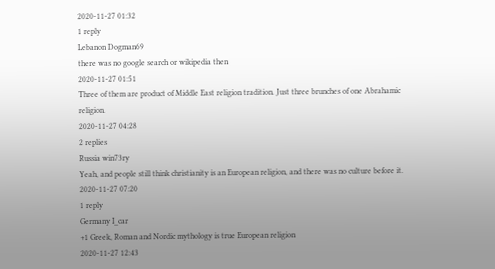2020-11-27 01:32
1 reply
Lebanon Dogman69
there was no google search or wikipedia then
2020-11-27 01:51
Three of them are product of Middle East religion tradition. Just three brunches of one Abrahamic religion.
2020-11-27 04:28
2 replies
Russia win73ry
Yeah, and people still think christianity is an European religion, and there was no culture before it.
2020-11-27 07:20
1 reply
Germany I_car
+1 Greek, Roman and Nordic mythology is true European religion
2020-11-27 12:43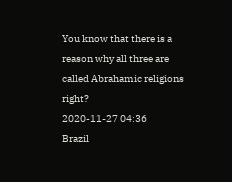You know that there is a reason why all three are called Abrahamic religions right?
2020-11-27 04:36
Brazil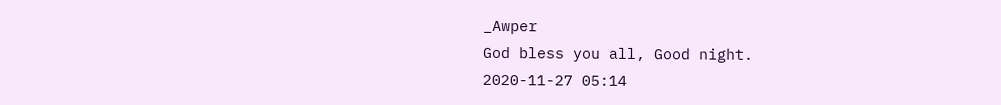_Awper
God bless you all, Good night.
2020-11-27 05:14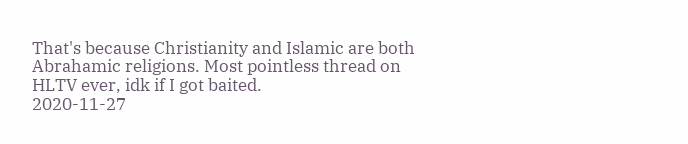That's because Christianity and Islamic are both Abrahamic religions. Most pointless thread on HLTV ever, idk if I got baited.
2020-11-27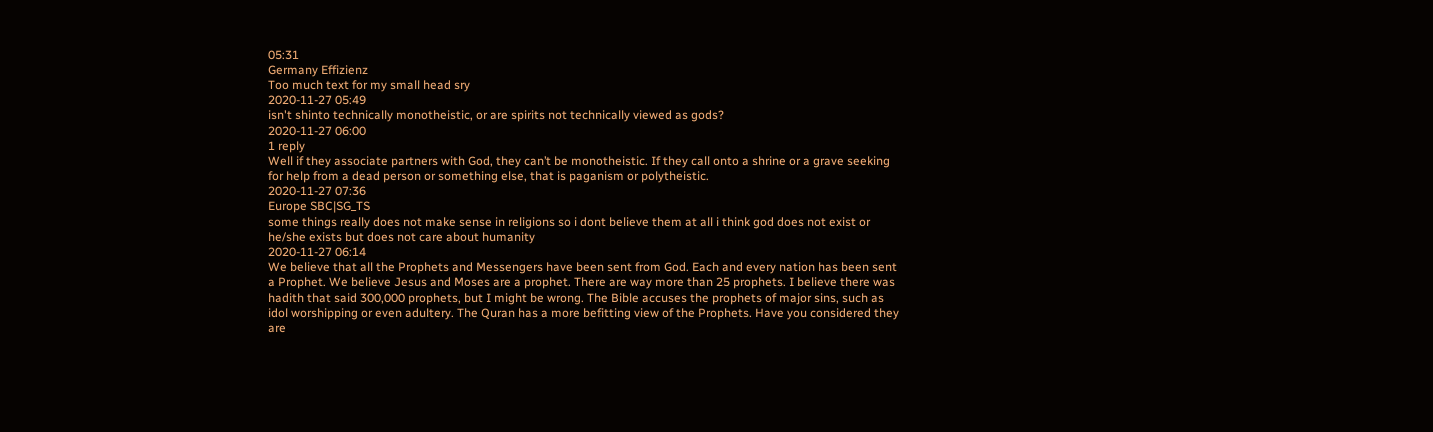05:31
Germany Effizienz
Too much text for my small head sry
2020-11-27 05:49
isn't shinto technically monotheistic, or are spirits not technically viewed as gods?
2020-11-27 06:00
1 reply
Well if they associate partners with God, they can’t be monotheistic. If they call onto a shrine or a grave seeking for help from a dead person or something else, that is paganism or polytheistic.
2020-11-27 07:36
Europe SBC|SG_TS
some things really does not make sense in religions so i dont believe them at all i think god does not exist or he/she exists but does not care about humanity
2020-11-27 06:14
We believe that all the Prophets and Messengers have been sent from God. Each and every nation has been sent a Prophet. We believe Jesus and Moses are a prophet. There are way more than 25 prophets. I believe there was hadith that said 300,000 prophets, but I might be wrong. The Bible accuses the prophets of major sins, such as idol worshipping or even adultery. The Quran has a more befitting view of the Prophets. Have you considered they are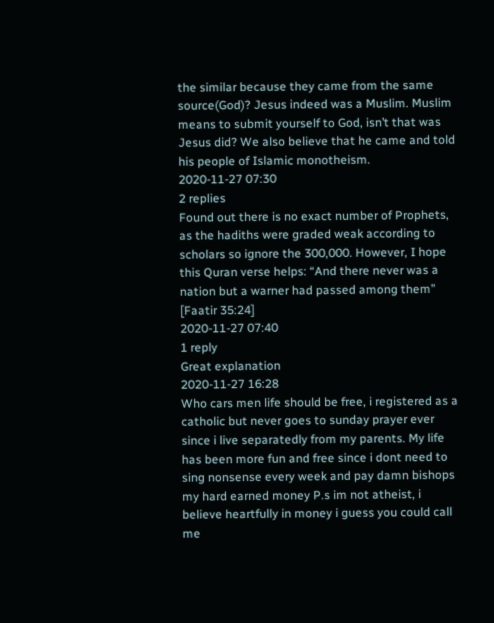the similar because they came from the same source(God)? Jesus indeed was a Muslim. Muslim means to submit yourself to God, isn’t that was Jesus did? We also believe that he came and told his people of Islamic monotheism.
2020-11-27 07:30
2 replies
Found out there is no exact number of Prophets, as the hadiths were graded weak according to scholars so ignore the 300,000. However, I hope this Quran verse helps: “And there never was a nation but a warner had passed among them” [Faatir 35:24]
2020-11-27 07:40
1 reply
Great explanation
2020-11-27 16:28
Who cars men life should be free, i registered as a catholic but never goes to sunday prayer ever since i live separatedly from my parents. My life has been more fun and free since i dont need to sing nonsense every week and pay damn bishops my hard earned money P.s im not atheist, i believe heartfully in money i guess you could call me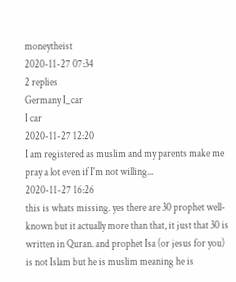moneytheist
2020-11-27 07:34
2 replies
Germany I_car
I car
2020-11-27 12:20
I am registered as muslim and my parents make me pray a lot even if I'm not willing...
2020-11-27 16:26
this is whats missing. yes there are 30 prophet well-known but it actually more than that, it just that 30 is written in Quran. and prophet Isa (or jesus for you) is not Islam but he is muslim meaning he is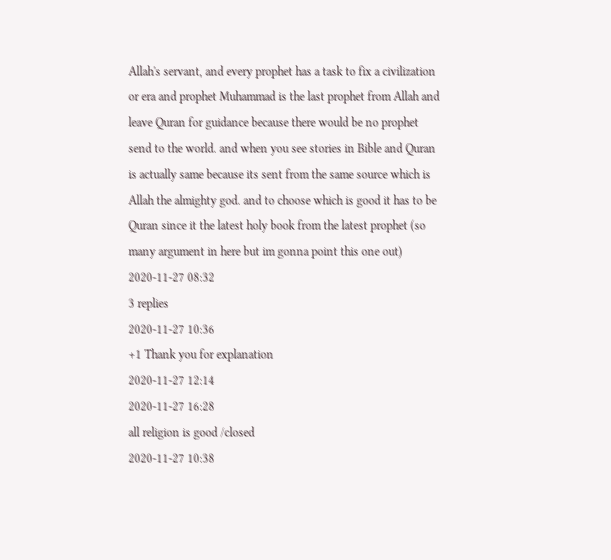Allah's servant, and every prophet has a task to fix a civilization or era and prophet Muhammad is the last prophet from Allah and leave Quran for guidance because there would be no prophet send to the world. and when you see stories in Bible and Quran is actually same because its sent from the same source which is Allah the almighty god. and to choose which is good it has to be Quran since it the latest holy book from the latest prophet (so many argument in here but im gonna point this one out)
2020-11-27 08:32
3 replies
2020-11-27 10:36
+1 Thank you for explanation
2020-11-27 12:14
2020-11-27 16:28
all religion is good /closed
2020-11-27 10:38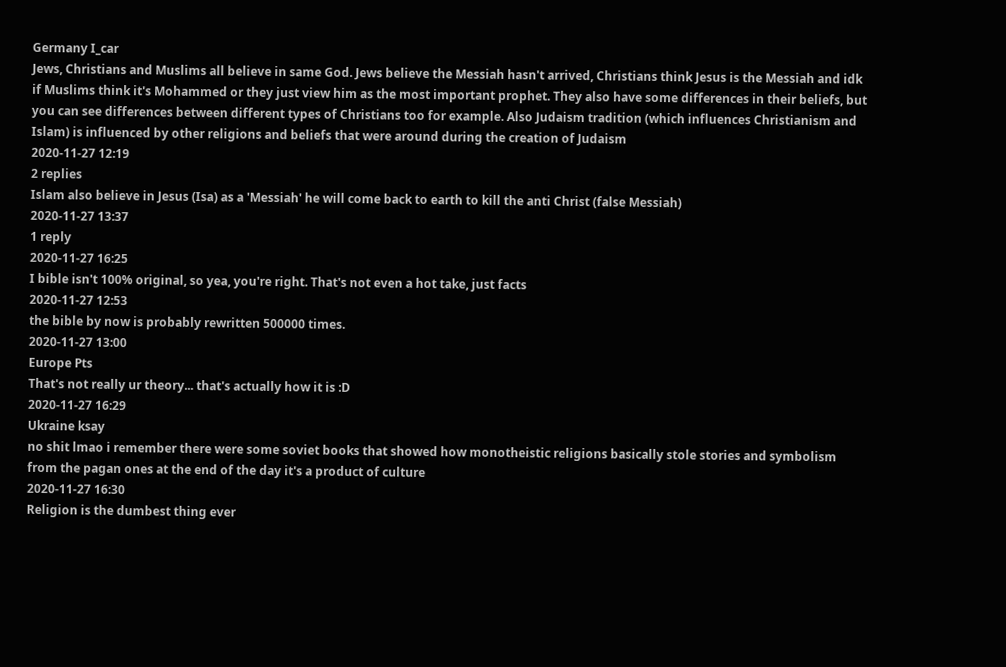Germany I_car
Jews, Christians and Muslims all believe in same God. Jews believe the Messiah hasn't arrived, Christians think Jesus is the Messiah and idk if Muslims think it's Mohammed or they just view him as the most important prophet. They also have some differences in their beliefs, but you can see differences between different types of Christians too for example. Also Judaism tradition (which influences Christianism and Islam) is influenced by other religions and beliefs that were around during the creation of Judaism
2020-11-27 12:19
2 replies
Islam also believe in Jesus (Isa) as a 'Messiah' he will come back to earth to kill the anti Christ (false Messiah)
2020-11-27 13:37
1 reply
2020-11-27 16:25
I bible isn't 100% original, so yea, you're right. That's not even a hot take, just facts
2020-11-27 12:53
the bible by now is probably rewritten 500000 times.
2020-11-27 13:00
Europe Pts
That's not really ur theory... that's actually how it is :D
2020-11-27 16:29
Ukraine ksay
no shit lmao i remember there were some soviet books that showed how monotheistic religions basically stole stories and symbolism from the pagan ones at the end of the day it's a product of culture
2020-11-27 16:30
Religion is the dumbest thing ever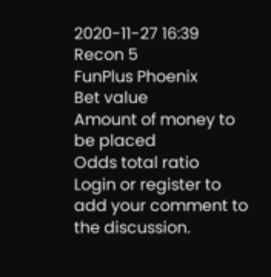2020-11-27 16:39
Recon 5
FunPlus Phoenix
Bet value
Amount of money to be placed
Odds total ratio
Login or register to add your comment to the discussion.